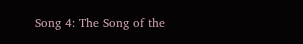Song 4: The Song of the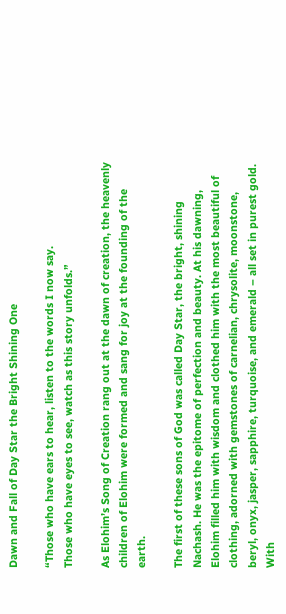Dawn and Fall of Day Star the Bright Shining One

“Those who have ears to hear, listen to the words I now say.
Those who have eyes to see, watch as this story unfolds.”

As Elohim’s Song of Creation rang out at the dawn of creation, the heavenly children of Elohim were formed and sang for joy at the founding of the earth.

The first of these sons of God was called Day Star, the bright, shining Nachash. He was the epitome of perfection and beauty. At his dawning, Elohim filled him with wisdom and clothed him with the most beautiful of clothing, adorned with gemstones of carnelian, chrysolite, moonstone, beryl, onyx, jasper, sapphire, turquoise, and emerald – all set in purest gold. With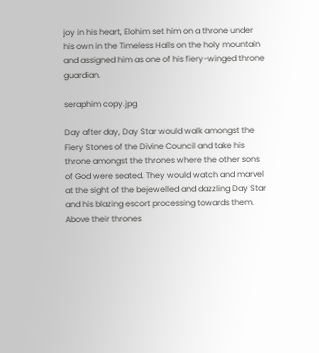joy in his heart, Elohim set him on a throne under his own in the Timeless Halls on the holy mountain and assigned him as one of his fiery-winged throne guardian.

seraphim copy.jpg

Day after day, Day Star would walk amongst the Fiery Stones of the Divine Council and take his throne amongst the thrones where the other sons of God were seated. They would watch and marvel at the sight of the bejewelled and dazzling Day Star and his blazing escort processing towards them. Above their thrones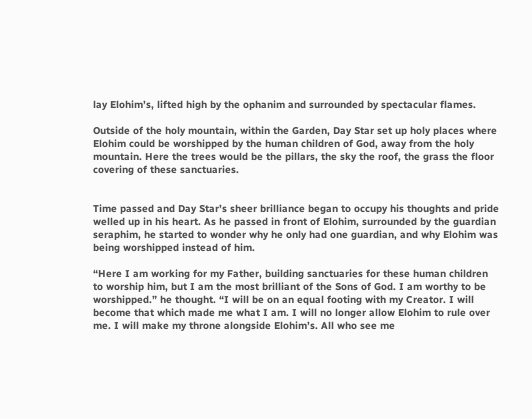lay Elohim’s, lifted high by the ophanim and surrounded by spectacular flames.

Outside of the holy mountain, within the Garden, Day Star set up holy places where Elohim could be worshipped by the human children of God, away from the holy mountain. Here the trees would be the pillars, the sky the roof, the grass the floor covering of these sanctuaries.


Time passed and Day Star’s sheer brilliance began to occupy his thoughts and pride welled up in his heart. As he passed in front of Elohim, surrounded by the guardian seraphim, he started to wonder why he only had one guardian, and why Elohim was being worshipped instead of him.

“Here I am working for my Father, building sanctuaries for these human children to worship him, but I am the most brilliant of the Sons of God. I am worthy to be worshipped.” he thought. “I will be on an equal footing with my Creator. I will become that which made me what I am. I will no longer allow Elohim to rule over me. I will make my throne alongside Elohim’s. All who see me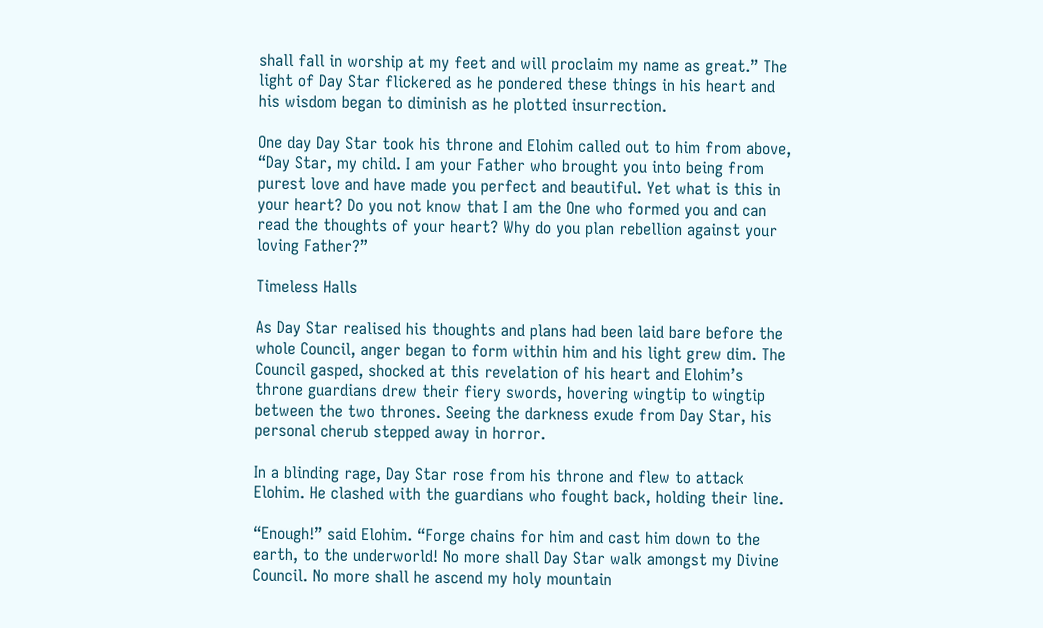shall fall in worship at my feet and will proclaim my name as great.” The light of Day Star flickered as he pondered these things in his heart and his wisdom began to diminish as he plotted insurrection.

One day Day Star took his throne and Elohim called out to him from above, “Day Star, my child. I am your Father who brought you into being from purest love and have made you perfect and beautiful. Yet what is this in your heart? Do you not know that I am the One who formed you and can read the thoughts of your heart? Why do you plan rebellion against your loving Father?”

Timeless Halls

As Day Star realised his thoughts and plans had been laid bare before the whole Council, anger began to form within him and his light grew dim. The Council gasped, shocked at this revelation of his heart and Elohim’s throne guardians drew their fiery swords, hovering wingtip to wingtip between the two thrones. Seeing the darkness exude from Day Star, his personal cherub stepped away in horror.

In a blinding rage, Day Star rose from his throne and flew to attack Elohim. He clashed with the guardians who fought back, holding their line.

“Enough!” said Elohim. “Forge chains for him and cast him down to the earth, to the underworld! No more shall Day Star walk amongst my Divine Council. No more shall he ascend my holy mountain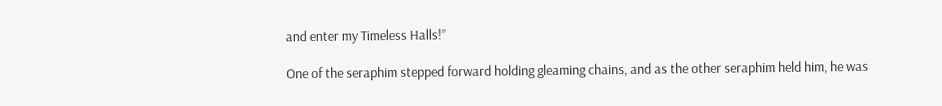and enter my Timeless Halls!”

One of the seraphim stepped forward holding gleaming chains, and as the other seraphim held him, he was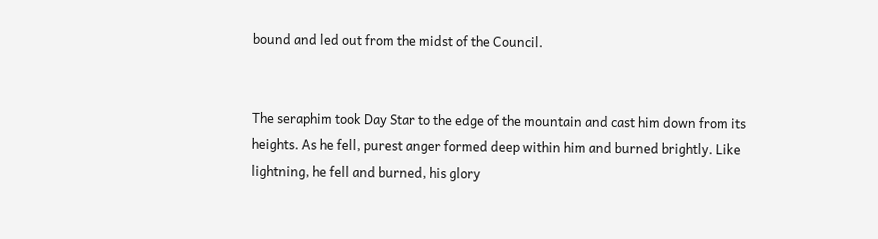bound and led out from the midst of the Council.


The seraphim took Day Star to the edge of the mountain and cast him down from its heights. As he fell, purest anger formed deep within him and burned brightly. Like lightning, he fell and burned, his glory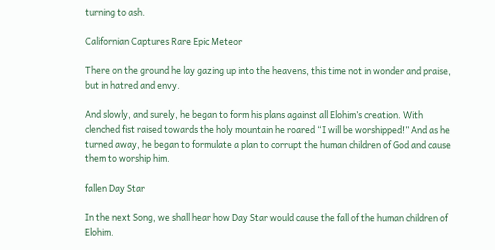turning to ash.

Californian Captures Rare Epic Meteor

There on the ground he lay gazing up into the heavens, this time not in wonder and praise, but in hatred and envy.

And slowly, and surely, he began to form his plans against all Elohim’s creation. With clenched fist raised towards the holy mountain he roared “I will be worshipped!” And as he turned away, he began to formulate a plan to corrupt the human children of God and cause them to worship him.

fallen Day Star

In the next Song, we shall hear how Day Star would cause the fall of the human children of Elohim.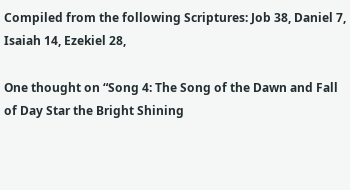Compiled from the following Scriptures: Job 38, Daniel 7, Isaiah 14, Ezekiel 28,

One thought on “Song 4: The Song of the Dawn and Fall of Day Star the Bright Shining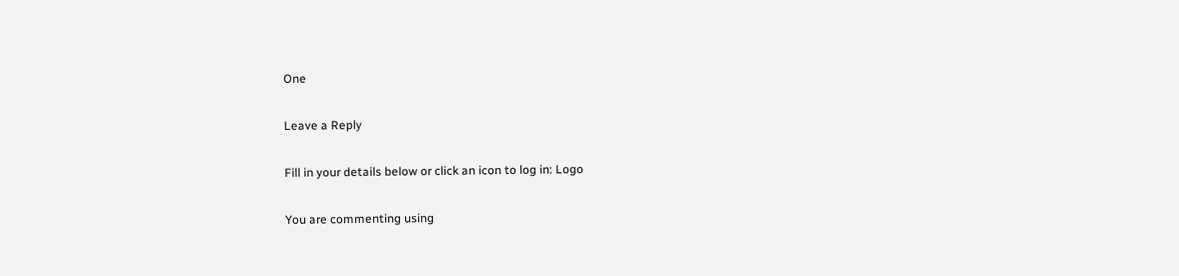One

Leave a Reply

Fill in your details below or click an icon to log in: Logo

You are commenting using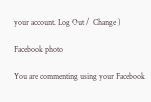your account. Log Out /  Change )

Facebook photo

You are commenting using your Facebook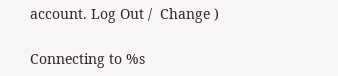account. Log Out /  Change )

Connecting to %s